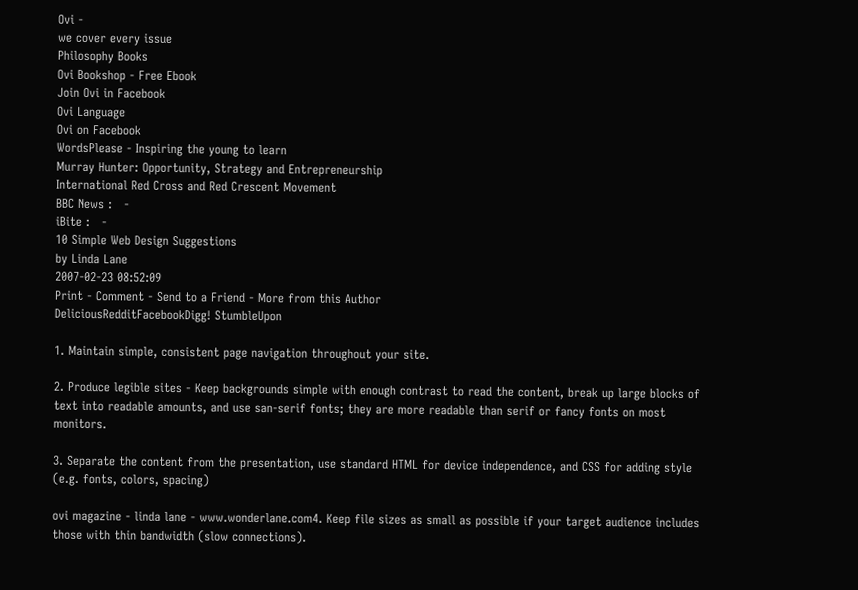Ovi -
we cover every issue
Philosophy Books
Ovi Bookshop - Free Ebook
Join Ovi in Facebook
Ovi Language
Ovi on Facebook
WordsPlease - Inspiring the young to learn
Murray Hunter: Opportunity, Strategy and Entrepreneurship
International Red Cross and Red Crescent Movement
BBC News :   -
iBite :   -
10 Simple Web Design Suggestions
by Linda Lane
2007-02-23 08:52:09
Print - Comment - Send to a Friend - More from this Author
DeliciousRedditFacebookDigg! StumbleUpon

1. Maintain simple, consistent page navigation throughout your site.

2. Produce legible sites - Keep backgrounds simple with enough contrast to read the content, break up large blocks of text into readable amounts, and use san-serif fonts; they are more readable than serif or fancy fonts on most monitors.

3. Separate the content from the presentation, use standard HTML for device independence, and CSS for adding style (e.g. fonts, colors, spacing)

ovi magazine - linda lane - www.wonderlane.com4. Keep file sizes as small as possible if your target audience includes those with thin bandwidth (slow connections).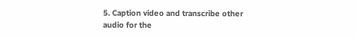5. Caption video and transcribe other audio for the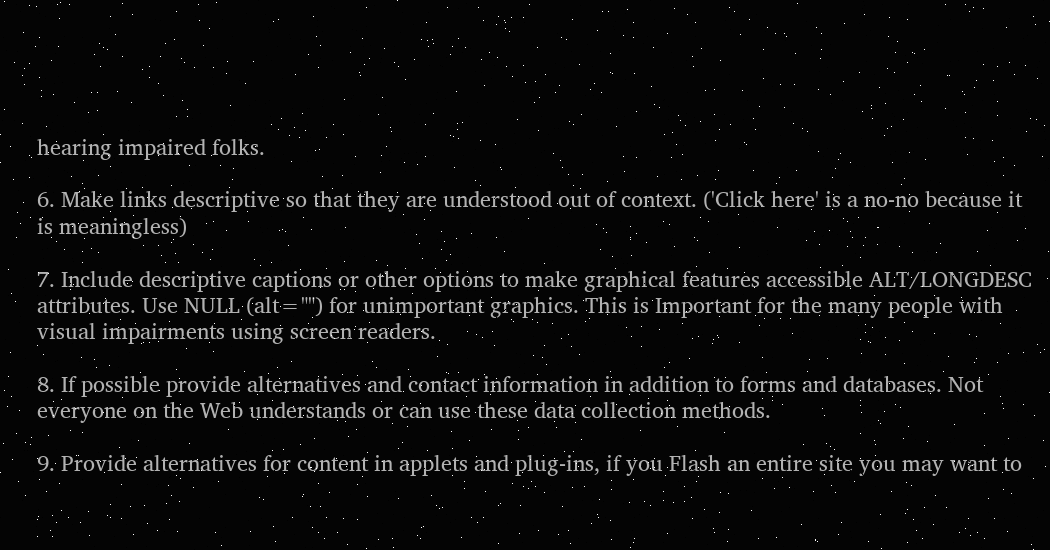hearing impaired folks.

6. Make links descriptive so that they are understood out of context. ('Click here' is a no-no because it is meaningless)

7. Include descriptive captions or other options to make graphical features accessible ALT/LONGDESC attributes. Use NULL (alt="") for unimportant graphics. This is Important for the many people with visual impairments using screen readers.

8. If possible provide alternatives and contact information in addition to forms and databases. Not everyone on the Web understands or can use these data collection methods.

9. Provide alternatives for content in applets and plug-ins, if you Flash an entire site you may want to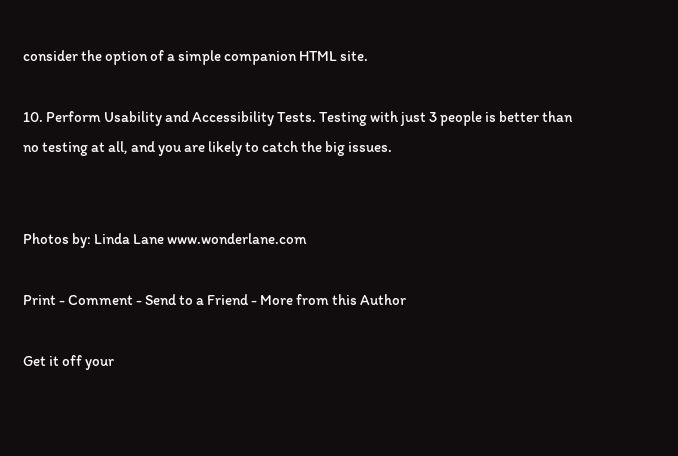consider the option of a simple companion HTML site.

10. Perform Usability and Accessibility Tests. Testing with just 3 people is better than no testing at all, and you are likely to catch the big issues.


Photos by: Linda Lane www.wonderlane.com

Print - Comment - Send to a Friend - More from this Author

Get it off your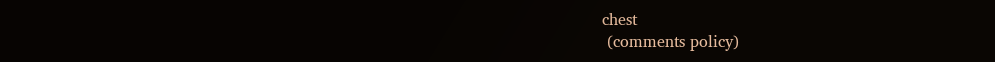chest
 (comments policy)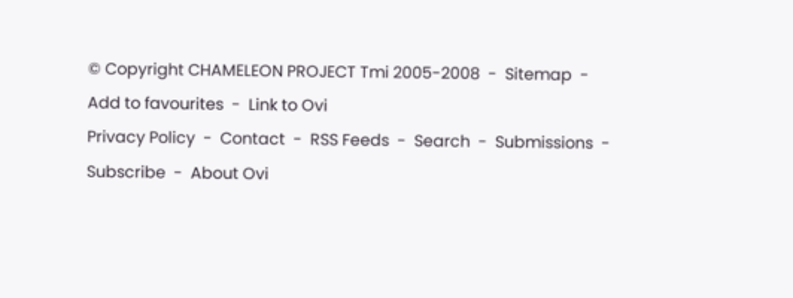© Copyright CHAMELEON PROJECT Tmi 2005-2008  -  Sitemap  -  Add to favourites  -  Link to Ovi
Privacy Policy  -  Contact  -  RSS Feeds  -  Search  -  Submissions  -  Subscribe  -  About Ovi